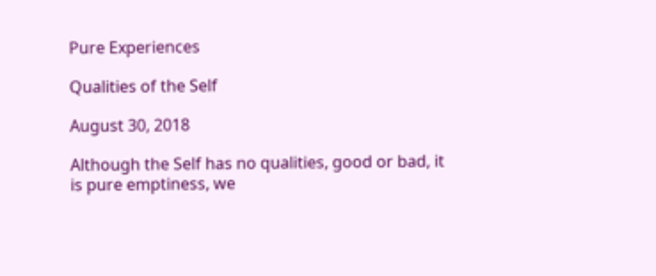Pure Experiences

Qualities of the Self

August 30, 2018

Although the Self has no qualities, good or bad, it is pure emptiness, we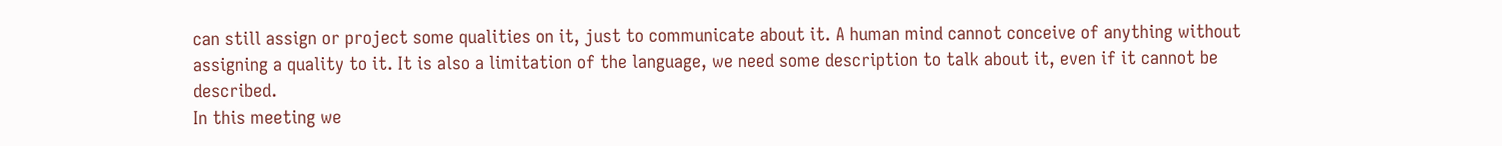can still assign or project some qualities on it, just to communicate about it. A human mind cannot conceive of anything without assigning a quality to it. It is also a limitation of the language, we need some description to talk about it, even if it cannot be described.
In this meeting we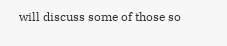will discuss some of those so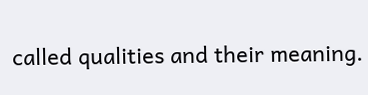called qualities and their meaning.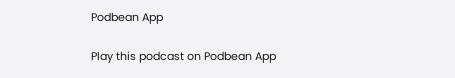Podbean App

Play this podcast on Podbean App